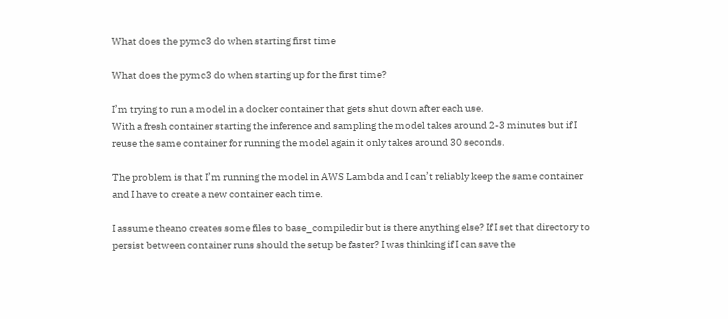What does the pymc3 do when starting first time

What does the pymc3 do when starting up for the first time?

I’m trying to run a model in a docker container that gets shut down after each use.
With a fresh container starting the inference and sampling the model takes around 2-3 minutes but if I reuse the same container for running the model again it only takes around 30 seconds.

The problem is that I’m running the model in AWS Lambda and I can’t reliably keep the same container and I have to create a new container each time.

I assume theano creates some files to base_compiledir but is there anything else? If I set that directory to persist between container runs should the setup be faster? I was thinking if I can save the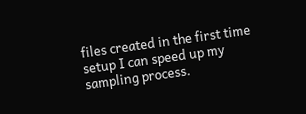files created in the first time setup I can speed up my sampling process.